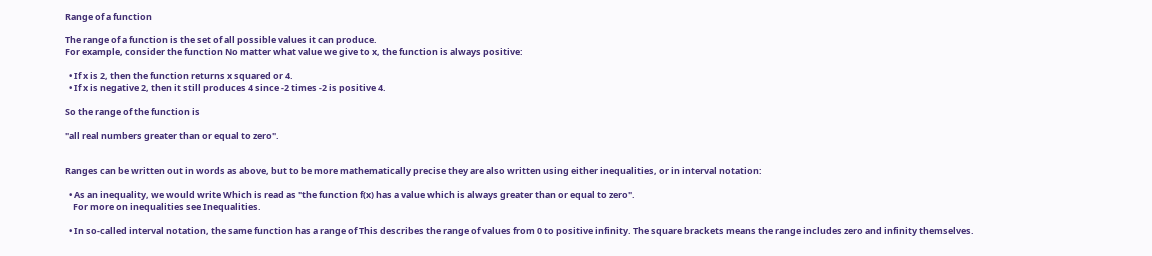Range of a function

The range of a function is the set of all possible values it can produce.
For example, consider the function No matter what value we give to x, the function is always positive:

  • If x is 2, then the function returns x squared or 4.
  • If x is negative 2, then it still produces 4 since -2 times -2 is positive 4.

So the range of the function is

"all real numbers greater than or equal to zero".


Ranges can be written out in words as above, but to be more mathematically precise they are also written using either inequalities, or in interval notation:

  • As an inequality, we would write Which is read as "the function f(x) has a value which is always greater than or equal to zero".
    For more on inequalities see Inequalities.

  • In so-called interval notation, the same function has a range of This describes the range of values from 0 to positive infinity. The square brackets means the range includes zero and infinity themselves.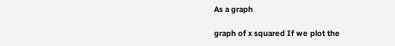As a graph

graph of x squared If we plot the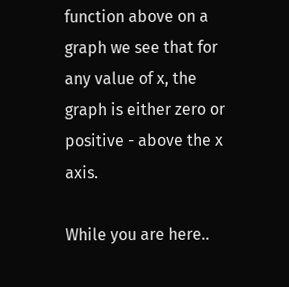function above on a graph we see that for any value of x, the graph is either zero or positive - above the x axis.

While you are here..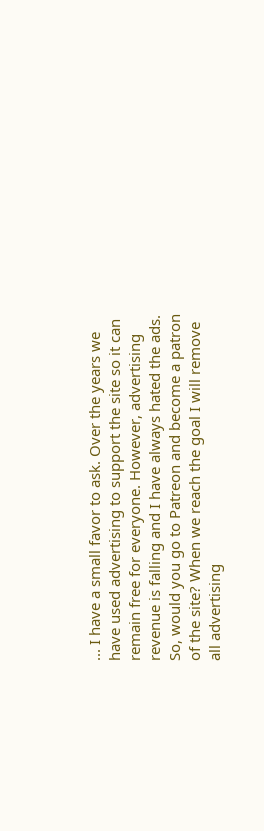... I have a small favor to ask. Over the years we have used advertising to support the site so it can remain free for everyone. However, advertising revenue is falling and I have always hated the ads. So, would you go to Patreon and become a patron of the site? When we reach the goal I will remove all advertising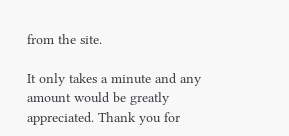from the site.

It only takes a minute and any amount would be greatly appreciated. Thank you for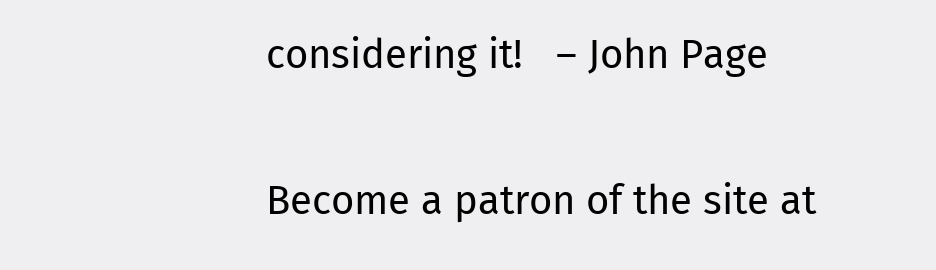considering it!   – John Page

Become a patron of the site at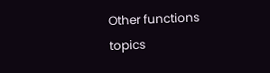Other functions topics